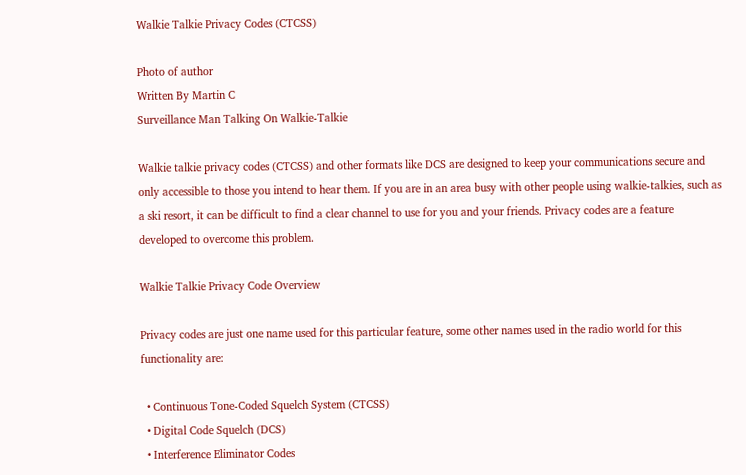Walkie Talkie Privacy Codes (CTCSS)

Photo of author
Written By Martin C
Surveillance Man Talking On Walkie-Talkie

Walkie talkie privacy codes (CTCSS) and other formats like DCS are designed to keep your communications secure and only accessible to those you intend to hear them. If you are in an area busy with other people using walkie-talkies, such as a ski resort, it can be difficult to find a clear channel to use for you and your friends. Privacy codes are a feature developed to overcome this problem.

Walkie Talkie Privacy Code Overview

Privacy codes are just one name used for this particular feature, some other names used in the radio world for this functionality are:

  • Continuous Tone-Coded Squelch System (CTCSS)
  • Digital Code Squelch (DCS)
  • Interference Eliminator Codes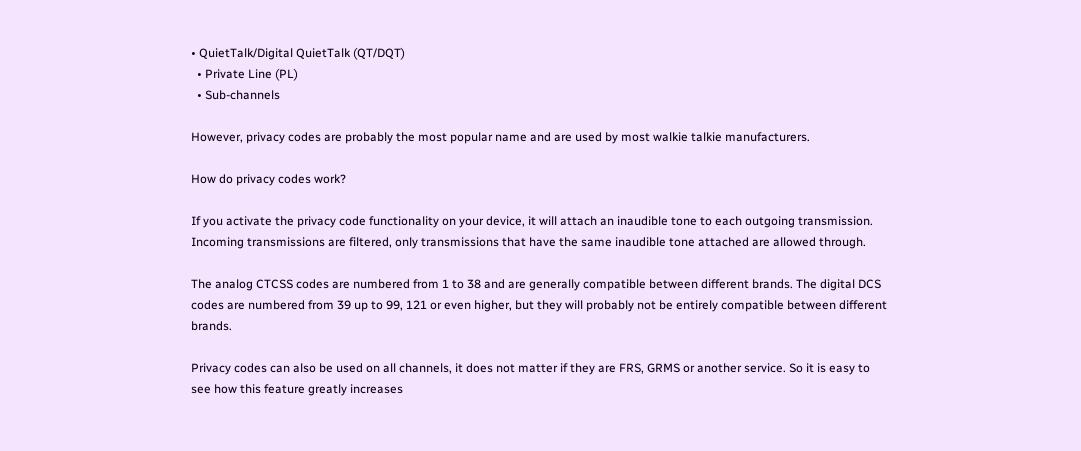• QuietTalk/Digital QuietTalk (QT/DQT)
  • Private Line (PL)
  • Sub-channels

However, privacy codes are probably the most popular name and are used by most walkie talkie manufacturers.

How do privacy codes work?

If you activate the privacy code functionality on your device, it will attach an inaudible tone to each outgoing transmission. Incoming transmissions are filtered, only transmissions that have the same inaudible tone attached are allowed through.

The analog CTCSS codes are numbered from 1 to 38 and are generally compatible between different brands. The digital DCS codes are numbered from 39 up to 99, 121 or even higher, but they will probably not be entirely compatible between different brands.

Privacy codes can also be used on all channels, it does not matter if they are FRS, GRMS or another service. So it is easy to see how this feature greatly increases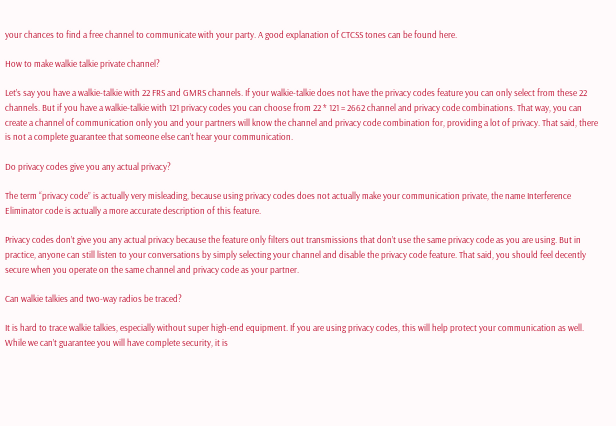your chances to find a free channel to communicate with your party. A good explanation of CTCSS tones can be found here.

How to make walkie talkie private channel?

Let’s say you have a walkie-talkie with 22 FRS and GMRS channels. If your walkie-talkie does not have the privacy codes feature you can only select from these 22 channels. But if you have a walkie-talkie with 121 privacy codes you can choose from 22 * 121 = 2662 channel and privacy code combinations. That way, you can create a channel of communication only you and your partners will know the channel and privacy code combination for, providing a lot of privacy. That said, there is not a complete guarantee that someone else can’t hear your communication.

Do privacy codes give you any actual privacy?

The term “privacy code” is actually very misleading, because using privacy codes does not actually make your communication private, the name Interference Eliminator code is actually a more accurate description of this feature.

Privacy codes don’t give you any actual privacy because the feature only filters out transmissions that don’t use the same privacy code as you are using. But in practice, anyone can still listen to your conversations by simply selecting your channel and disable the privacy code feature. That said, you should feel decently secure when you operate on the same channel and privacy code as your partner.

Can walkie talkies and two-way radios be traced?

It is hard to trace walkie talkies, especially without super high-end equipment. If you are using privacy codes, this will help protect your communication as well. While we can’t guarantee you will have complete security, it is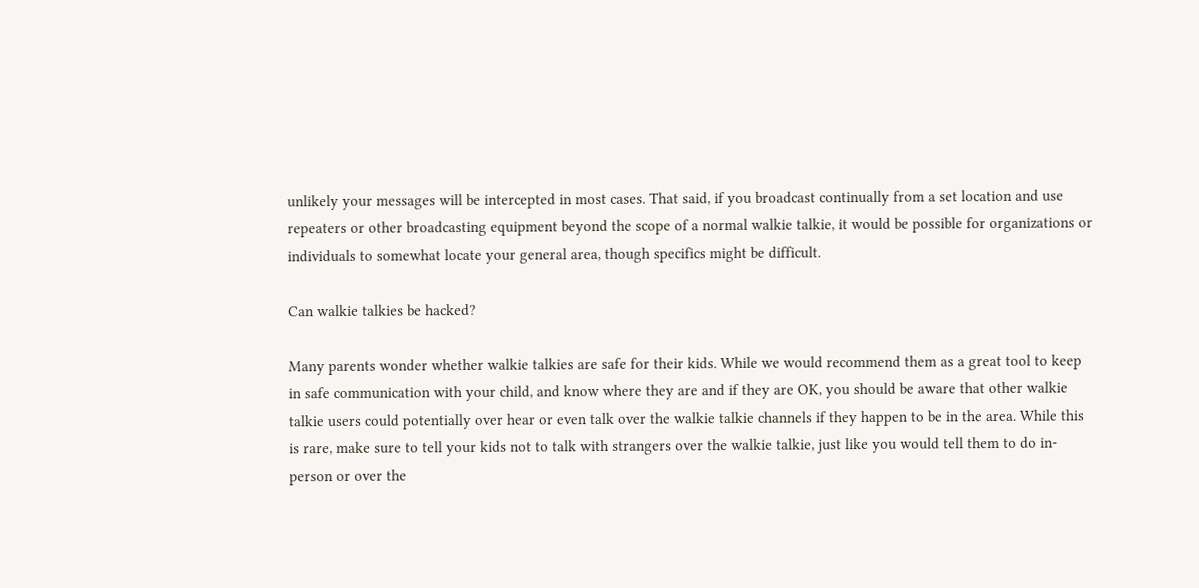unlikely your messages will be intercepted in most cases. That said, if you broadcast continually from a set location and use repeaters or other broadcasting equipment beyond the scope of a normal walkie talkie, it would be possible for organizations or individuals to somewhat locate your general area, though specifics might be difficult.

Can walkie talkies be hacked?

Many parents wonder whether walkie talkies are safe for their kids. While we would recommend them as a great tool to keep in safe communication with your child, and know where they are and if they are OK, you should be aware that other walkie talkie users could potentially over hear or even talk over the walkie talkie channels if they happen to be in the area. While this is rare, make sure to tell your kids not to talk with strangers over the walkie talkie, just like you would tell them to do in-person or over the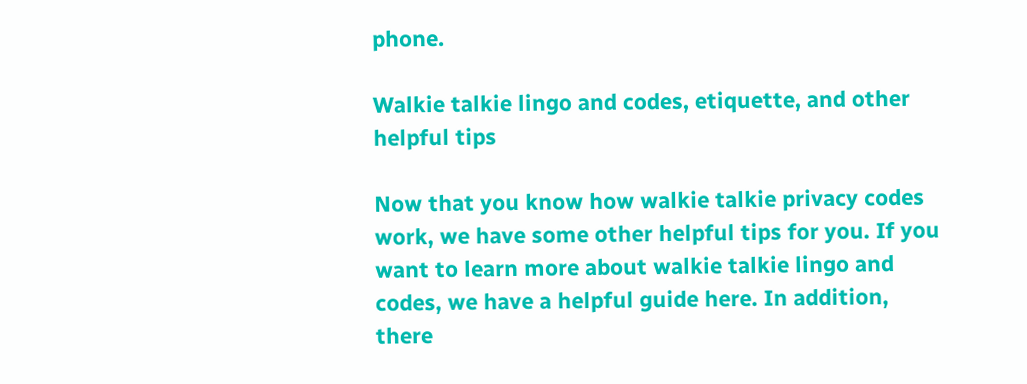phone.

Walkie talkie lingo and codes, etiquette, and other helpful tips

Now that you know how walkie talkie privacy codes work, we have some other helpful tips for you. If you want to learn more about walkie talkie lingo and codes, we have a helpful guide here. In addition, there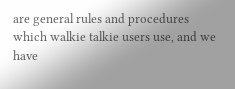are general rules and procedures which walkie talkie users use, and we have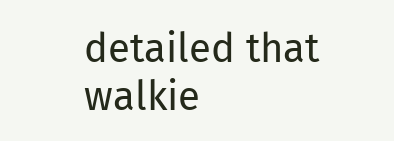detailed that walkie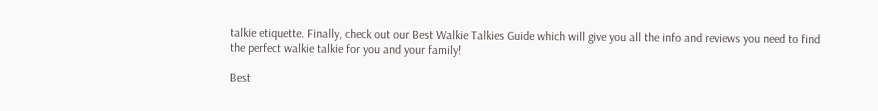talkie etiquette. Finally, check out our Best Walkie Talkies Guide which will give you all the info and reviews you need to find the perfect walkie talkie for you and your family!

Best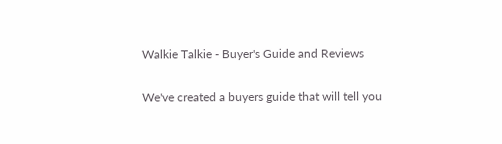Walkie Talkie - Buyer's Guide and Reviews

We've created a buyers guide that will tell you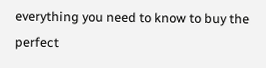everything you need to know to buy the perfect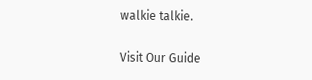walkie talkie.

Visit Our Guide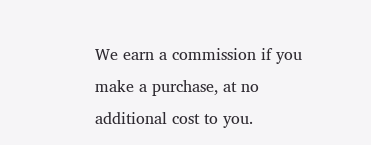We earn a commission if you make a purchase, at no additional cost to you.